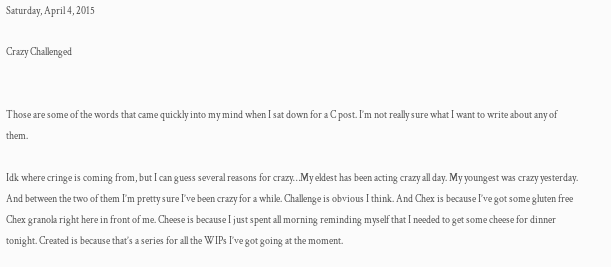Saturday, April 4, 2015

Crazy Challenged


Those are some of the words that came quickly into my mind when I sat down for a C post. I’m not really sure what I want to write about any of them.

Idk where cringe is coming from, but I can guess several reasons for crazy…My eldest has been acting crazy all day. My youngest was crazy yesterday. And between the two of them I’m pretty sure I’ve been crazy for a while. Challenge is obvious I think. And Chex is because I’ve got some gluten free Chex granola right here in front of me. Cheese is because I just spent all morning reminding myself that I needed to get some cheese for dinner tonight. Created is because that’s a series for all the WIPs I’ve got going at the moment.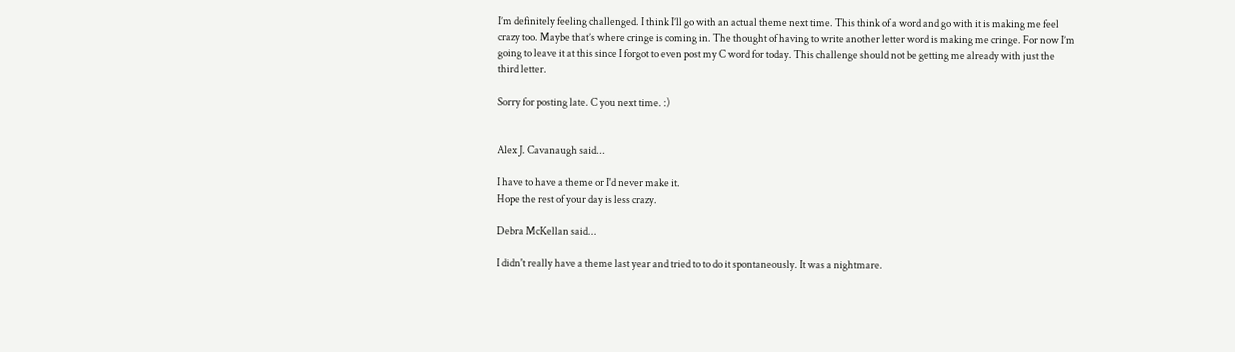I’m definitely feeling challenged. I think I’ll go with an actual theme next time. This think of a word and go with it is making me feel crazy too. Maybe that’s where cringe is coming in. The thought of having to write another letter word is making me cringe. For now I’m going to leave it at this since I forgot to even post my C word for today. This challenge should not be getting me already with just the third letter.

Sorry for posting late. C you next time. :)


Alex J. Cavanaugh said...

I have to have a theme or I'd never make it.
Hope the rest of your day is less crazy.

Debra McKellan said...

I didn't really have a theme last year and tried to to do it spontaneously. It was a nightmare.